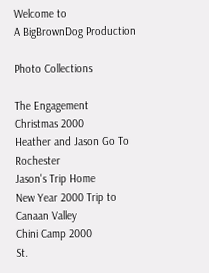Welcome to
A BigBrownDog Production

Photo Collections

The Engagement
Christmas 2000
Heather and Jason Go To Rochester
Jason's Trip Home
New Year 2000 Trip to Canaan Valley
Chini Camp 2000
St.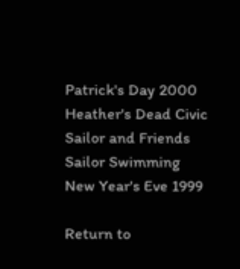Patrick's Day 2000
Heather's Dead Civic
Sailor and Friends
Sailor Swimming
New Year's Eve 1999

Return to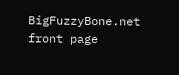BigFuzzyBone.net front page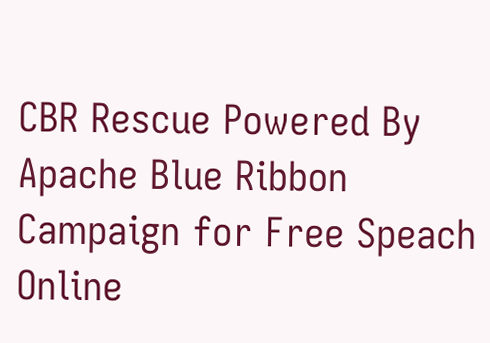CBR Rescue Powered By Apache Blue Ribbon Campaign for Free Speach Online